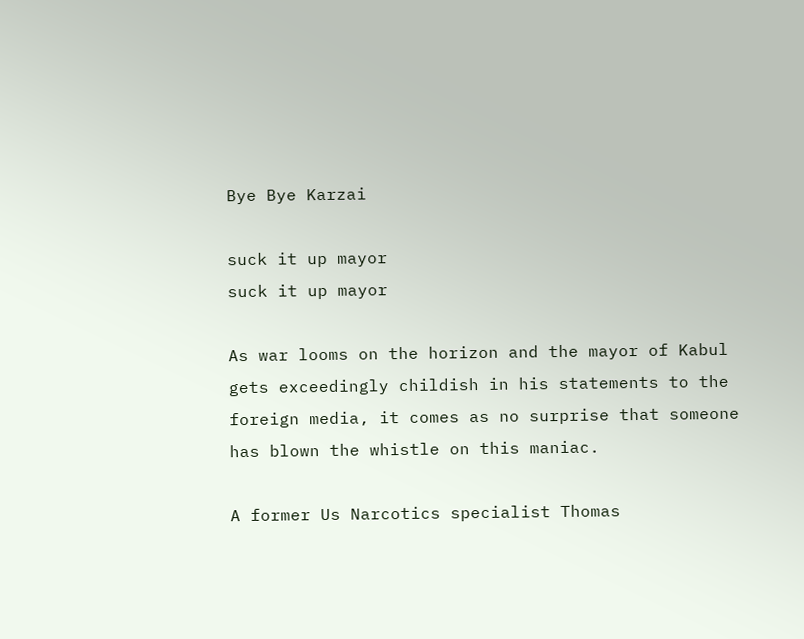Bye Bye Karzai

suck it up mayor
suck it up mayor

As war looms on the horizon and the mayor of Kabul gets exceedingly childish in his statements to the foreign media, it comes as no surprise that someone has blown the whistle on this maniac.

A former Us Narcotics specialist Thomas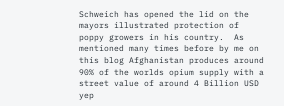Schweich has opened the lid on the mayors illustrated protection of poppy growers in his country.  As mentioned many times before by me on this blog Afghanistan produces around 90% of the worlds opium supply with a street value of around 4 Billion USD yep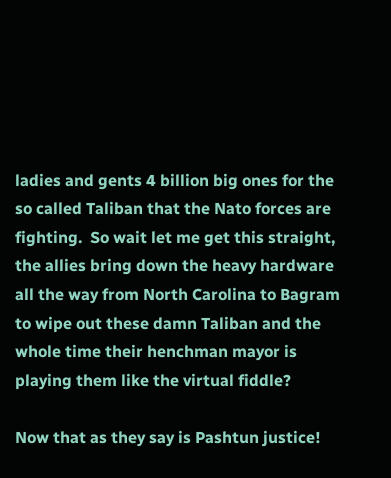ladies and gents 4 billion big ones for the so called Taliban that the Nato forces are fighting.  So wait let me get this straight, the allies bring down the heavy hardware all the way from North Carolina to Bagram to wipe out these damn Taliban and the whole time their henchman mayor is playing them like the virtual fiddle?

Now that as they say is Pashtun justice!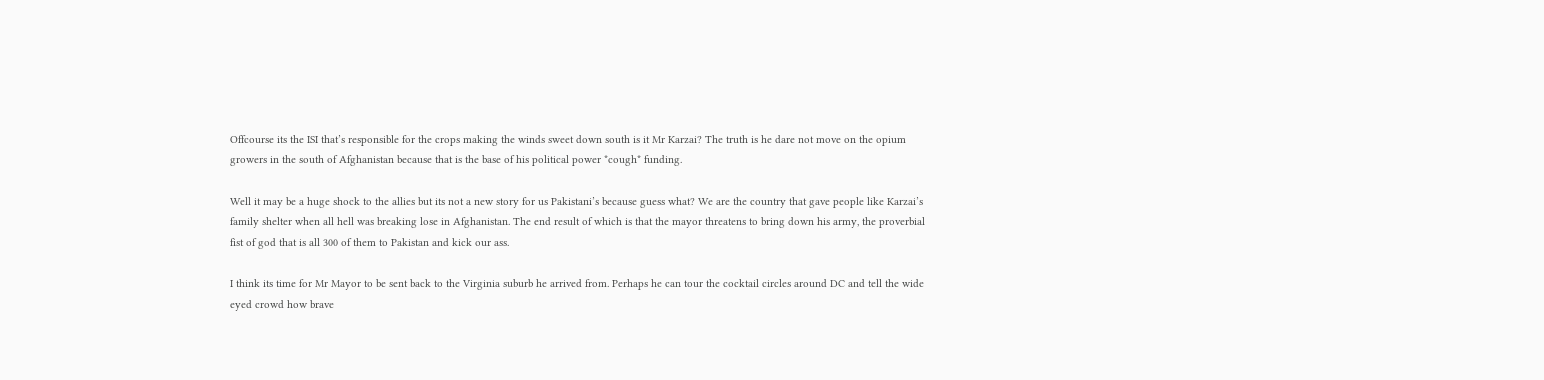Offcourse its the ISI that’s responsible for the crops making the winds sweet down south is it Mr Karzai? The truth is he dare not move on the opium growers in the south of Afghanistan because that is the base of his political power *cough* funding.

Well it may be a huge shock to the allies but its not a new story for us Pakistani’s because guess what? We are the country that gave people like Karzai’s family shelter when all hell was breaking lose in Afghanistan. The end result of which is that the mayor threatens to bring down his army, the proverbial fist of god that is all 300 of them to Pakistan and kick our ass.

I think its time for Mr Mayor to be sent back to the Virginia suburb he arrived from. Perhaps he can tour the cocktail circles around DC and tell the wide eyed crowd how brave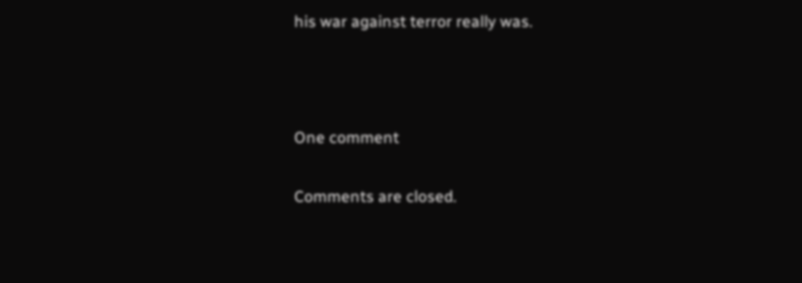his war against terror really was.



One comment

Comments are closed.